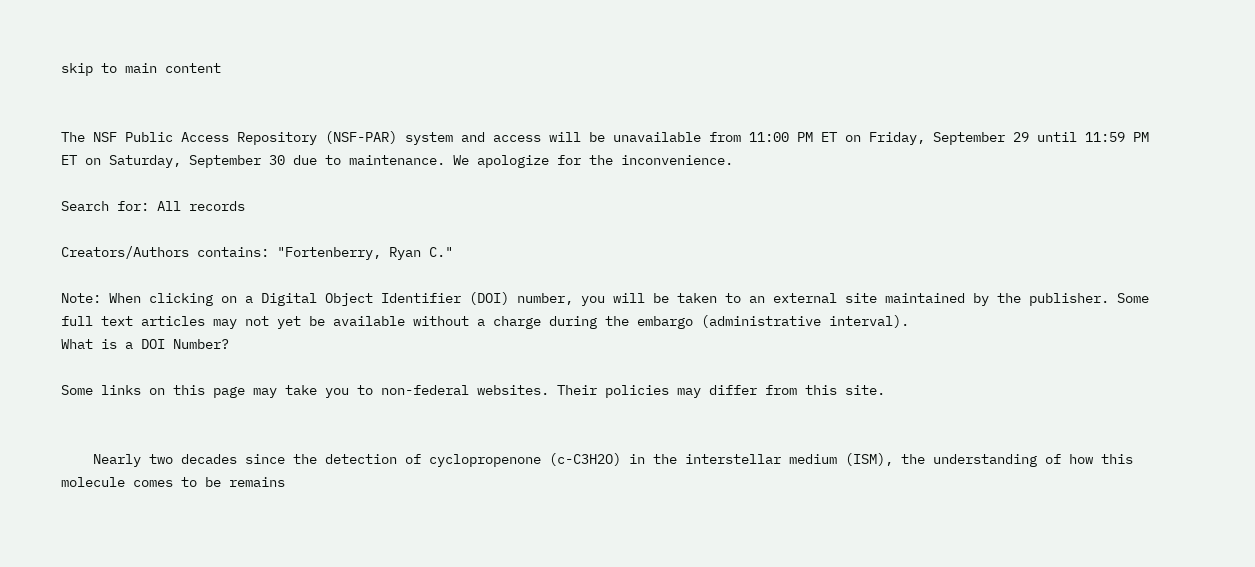skip to main content


The NSF Public Access Repository (NSF-PAR) system and access will be unavailable from 11:00 PM ET on Friday, September 29 until 11:59 PM ET on Saturday, September 30 due to maintenance. We apologize for the inconvenience.

Search for: All records

Creators/Authors contains: "Fortenberry, Ryan C."

Note: When clicking on a Digital Object Identifier (DOI) number, you will be taken to an external site maintained by the publisher. Some full text articles may not yet be available without a charge during the embargo (administrative interval).
What is a DOI Number?

Some links on this page may take you to non-federal websites. Their policies may differ from this site.


    Nearly two decades since the detection of cyclopropenone (c-C3H2O) in the interstellar medium (ISM), the understanding of how this molecule comes to be remains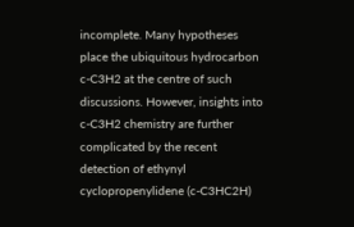incomplete. Many hypotheses place the ubiquitous hydrocarbon c-C3H2 at the centre of such discussions. However, insights into c-C3H2 chemistry are further complicated by the recent detection of ethynyl cyclopropenylidene (c-C3HC2H)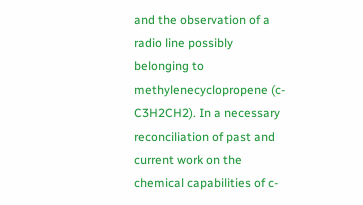and the observation of a radio line possibly belonging to methylenecyclopropene (c-C3H2CH2). In a necessary reconciliation of past and current work on the chemical capabilities of c-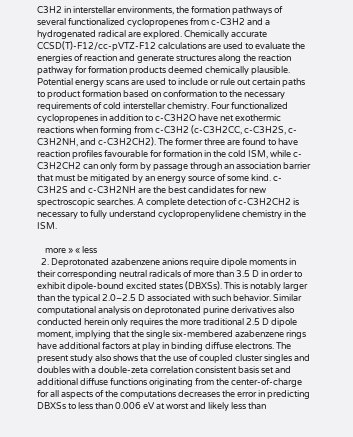C3H2 in interstellar environments, the formation pathways of several functionalized cyclopropenes from c-C3H2 and a hydrogenated radical are explored. Chemically accurate CCSD(T)-F12/cc-pVTZ-F12 calculations are used to evaluate the energies of reaction and generate structures along the reaction pathway for formation products deemed chemically plausible. Potential energy scans are used to include or rule out certain paths to product formation based on conformation to the necessary requirements of cold interstellar chemistry. Four functionalized cyclopropenes in addition to c-C3H2O have net exothermic reactions when forming from c-C3H2 (c-C3H2CC, c-C3H2S, c-C3H2NH, and c-C3H2CH2). The former three are found to have reaction profiles favourable for formation in the cold ISM, while c-C3H2CH2 can only form by passage through an association barrier that must be mitigated by an energy source of some kind. c-C3H2S and c-C3H2NH are the best candidates for new spectroscopic searches. A complete detection of c-C3H2CH2 is necessary to fully understand cyclopropenylidene chemistry in the ISM.

    more » « less
  2. Deprotonated azabenzene anions require dipole moments in their corresponding neutral radicals of more than 3.5 D in order to exhibit dipole-bound excited states (DBXSs). This is notably larger than the typical 2.0–2.5 D associated with such behavior. Similar computational analysis on deprotonated purine derivatives also conducted herein only requires the more traditional 2.5 D dipole moment, implying that the single six-membered azabenzene rings have additional factors at play in binding diffuse electrons. The present study also shows that the use of coupled cluster singles and doubles with a double-zeta correlation consistent basis set and additional diffuse functions originating from the center-of-charge for all aspects of the computations decreases the error in predicting DBXSs to less than 0.006 eV at worst and likely less than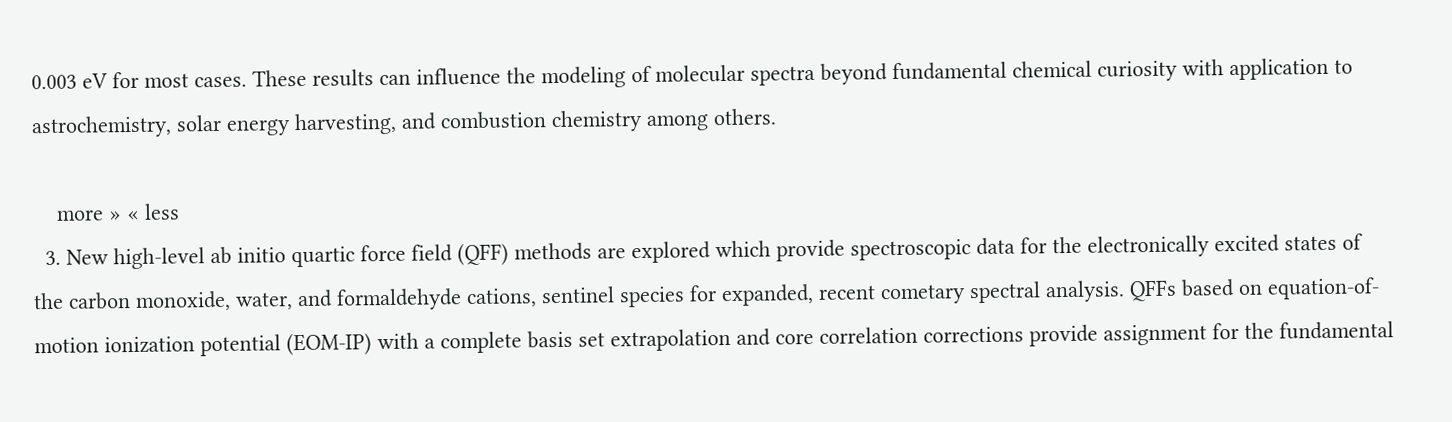0.003 eV for most cases. These results can influence the modeling of molecular spectra beyond fundamental chemical curiosity with application to astrochemistry, solar energy harvesting, and combustion chemistry among others.

    more » « less
  3. New high-level ab initio quartic force field (QFF) methods are explored which provide spectroscopic data for the electronically excited states of the carbon monoxide, water, and formaldehyde cations, sentinel species for expanded, recent cometary spectral analysis. QFFs based on equation-of-motion ionization potential (EOM-IP) with a complete basis set extrapolation and core correlation corrections provide assignment for the fundamental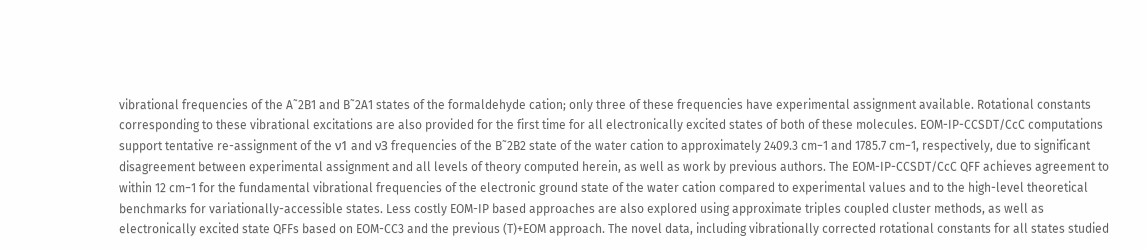vibrational frequencies of the A˜2B1 and B˜2A1 states of the formaldehyde cation; only three of these frequencies have experimental assignment available. Rotational constants corresponding to these vibrational excitations are also provided for the first time for all electronically excited states of both of these molecules. EOM-IP-CCSDT/CcC computations support tentative re-assignment of the ν1 and ν3 frequencies of the B˜2B2 state of the water cation to approximately 2409.3 cm−1 and 1785.7 cm−1, respectively, due to significant disagreement between experimental assignment and all levels of theory computed herein, as well as work by previous authors. The EOM-IP-CCSDT/CcC QFF achieves agreement to within 12 cm−1 for the fundamental vibrational frequencies of the electronic ground state of the water cation compared to experimental values and to the high-level theoretical benchmarks for variationally-accessible states. Less costly EOM-IP based approaches are also explored using approximate triples coupled cluster methods, as well as electronically excited state QFFs based on EOM-CC3 and the previous (T)+EOM approach. The novel data, including vibrationally corrected rotational constants for all states studied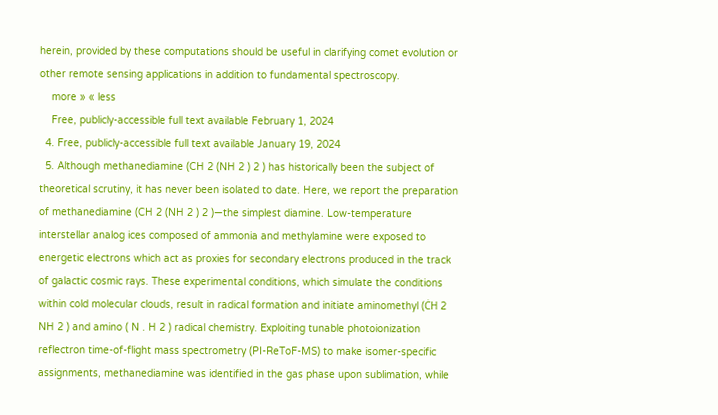herein, provided by these computations should be useful in clarifying comet evolution or other remote sensing applications in addition to fundamental spectroscopy.
    more » « less
    Free, publicly-accessible full text available February 1, 2024
  4. Free, publicly-accessible full text available January 19, 2024
  5. Although methanediamine (CH 2 (NH 2 ) 2 ) has historically been the subject of theoretical scrutiny, it has never been isolated to date. Here, we report the preparation of methanediamine (CH 2 (NH 2 ) 2 )—the simplest diamine. Low-temperature interstellar analog ices composed of ammonia and methylamine were exposed to energetic electrons which act as proxies for secondary electrons produced in the track of galactic cosmic rays. These experimental conditions, which simulate the conditions within cold molecular clouds, result in radical formation and initiate aminomethyl (ĊH 2 NH 2 ) and amino ( N . H 2 ) radical chemistry. Exploiting tunable photoionization reflectron time-of-flight mass spectrometry (PI-ReToF-MS) to make isomer-specific assignments, methanediamine was identified in the gas phase upon sublimation, while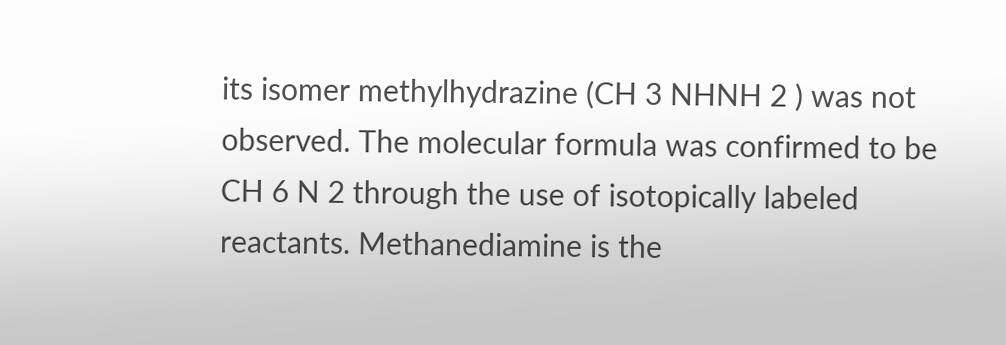its isomer methylhydrazine (CH 3 NHNH 2 ) was not observed. The molecular formula was confirmed to be CH 6 N 2 through the use of isotopically labeled reactants. Methanediamine is the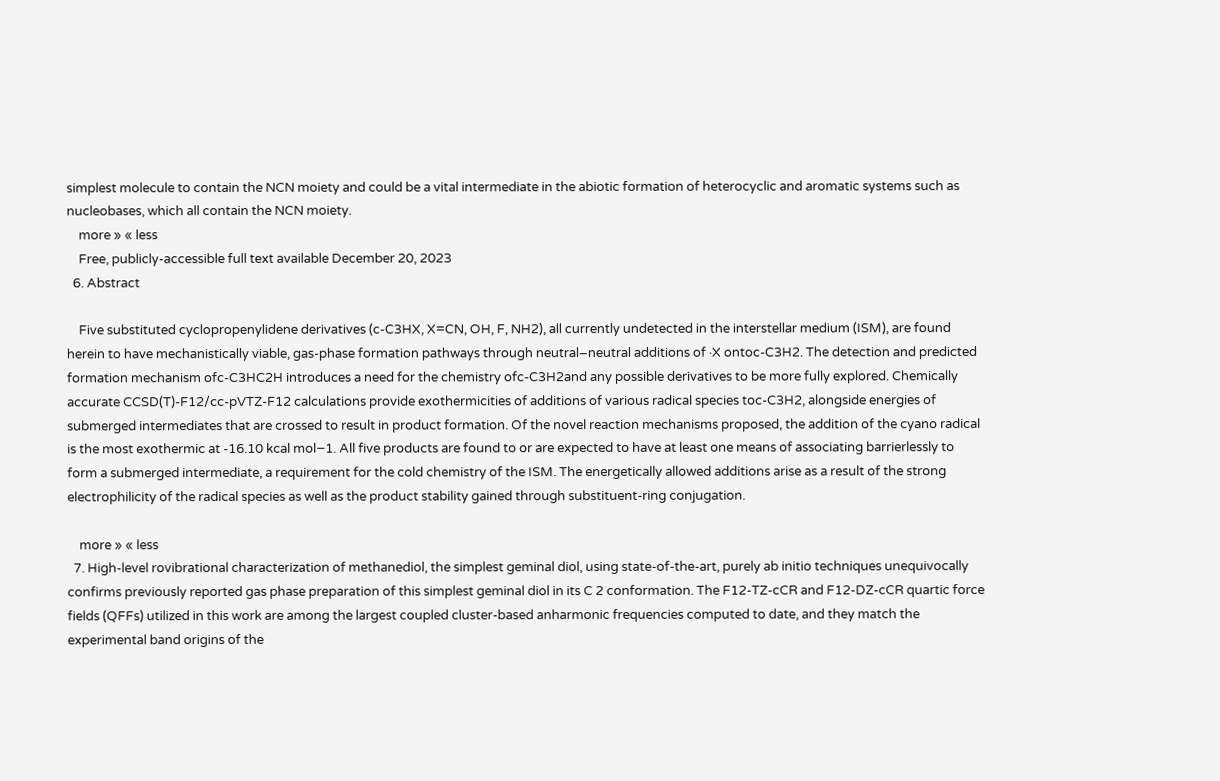simplest molecule to contain the NCN moiety and could be a vital intermediate in the abiotic formation of heterocyclic and aromatic systems such as nucleobases, which all contain the NCN moiety.
    more » « less
    Free, publicly-accessible full text available December 20, 2023
  6. Abstract

    Five substituted cyclopropenylidene derivatives (c-C3HX, X=CN, OH, F, NH2), all currently undetected in the interstellar medium (ISM), are found herein to have mechanistically viable, gas-phase formation pathways through neutral–neutral additions of ·X ontoc-C3H2. The detection and predicted formation mechanism ofc-C3HC2H introduces a need for the chemistry ofc-C3H2and any possible derivatives to be more fully explored. Chemically accurate CCSD(T)-F12/cc-pVTZ-F12 calculations provide exothermicities of additions of various radical species toc-C3H2, alongside energies of submerged intermediates that are crossed to result in product formation. Of the novel reaction mechanisms proposed, the addition of the cyano radical is the most exothermic at -16.10 kcal mol−1. All five products are found to or are expected to have at least one means of associating barrierlessly to form a submerged intermediate, a requirement for the cold chemistry of the ISM. The energetically allowed additions arise as a result of the strong electrophilicity of the radical species as well as the product stability gained through substituent-ring conjugation.

    more » « less
  7. High-level rovibrational characterization of methanediol, the simplest geminal diol, using state-of-the-art, purely ab initio techniques unequivocally confirms previously reported gas phase preparation of this simplest geminal diol in its C 2 conformation. The F12-TZ-cCR and F12-DZ-cCR quartic force fields (QFFs) utilized in this work are among the largest coupled cluster-based anharmonic frequencies computed to date, and they match the experimental band origins of the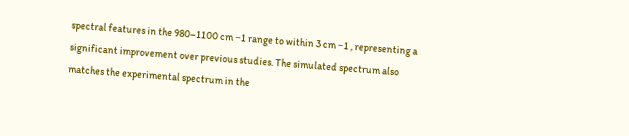spectral features in the 980–1100 cm −1 range to within 3 cm −1 , representing a significant improvement over previous studies. The simulated spectrum also matches the experimental spectrum in the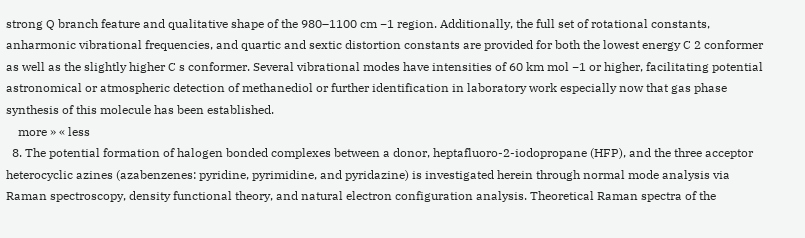strong Q branch feature and qualitative shape of the 980–1100 cm −1 region. Additionally, the full set of rotational constants, anharmonic vibrational frequencies, and quartic and sextic distortion constants are provided for both the lowest energy C 2 conformer as well as the slightly higher C s conformer. Several vibrational modes have intensities of 60 km mol −1 or higher, facilitating potential astronomical or atmospheric detection of methanediol or further identification in laboratory work especially now that gas phase synthesis of this molecule has been established.
    more » « less
  8. The potential formation of halogen bonded complexes between a donor, heptafluoro-2-iodopropane (HFP), and the three acceptor heterocyclic azines (azabenzenes: pyridine, pyrimidine, and pyridazine) is investigated herein through normal mode analysis via Raman spectroscopy, density functional theory, and natural electron configuration analysis. Theoretical Raman spectra of the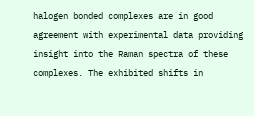halogen bonded complexes are in good agreement with experimental data providing insight into the Raman spectra of these complexes. The exhibited shifts in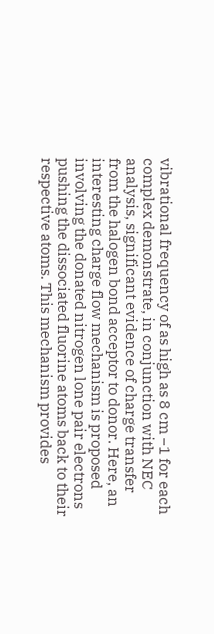vibrational frequency of as high as 8 cm −1 for each complex demonstrate, in conjunction with NEC analysis, significant evidence of charge transfer from the halogen bond acceptor to donor. Here, an interesting charge flow mechanism is proposed involving the donated nitrogen lone pair electrons pushing the dissociated fluorine atoms back to their respective atoms. This mechanism provides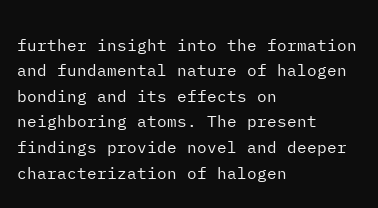further insight into the formation and fundamental nature of halogen bonding and its effects on neighboring atoms. The present findings provide novel and deeper characterization of halogen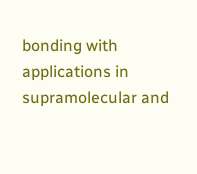bonding with applications in supramolecular and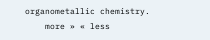organometallic chemistry.
    more » « less